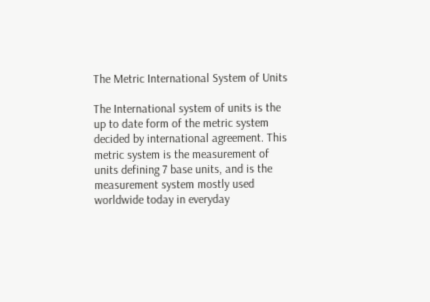The Metric International System of Units

The International system of units is the up to date form of the metric system decided by international agreement. This metric system is the measurement of units defining 7 base units, and is the measurement system mostly used worldwide today in everyday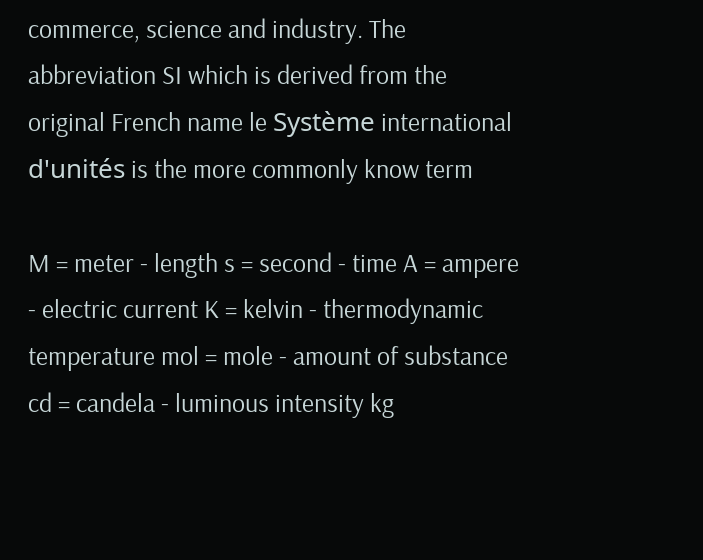commerce, science and industry. The abbreviation SI which is derived from the original French name le Système international d'unités is the more commonly know term

M = meter - length s = second - time A = ampere - electric current K = kelvin - thermodynamic temperature mol = mole - amount of substance cd = candela - luminous intensity kg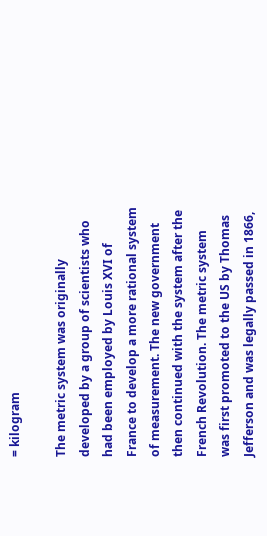= kilogram

The metric system was originally developed by a group of scientists who had been employed by Louis XVI of France to develop a more rational system of measurement. The new government then continued with the system after the French Revolution. The metric system was first promoted to the US by Thomas Jefferson and was legally passed in 1866,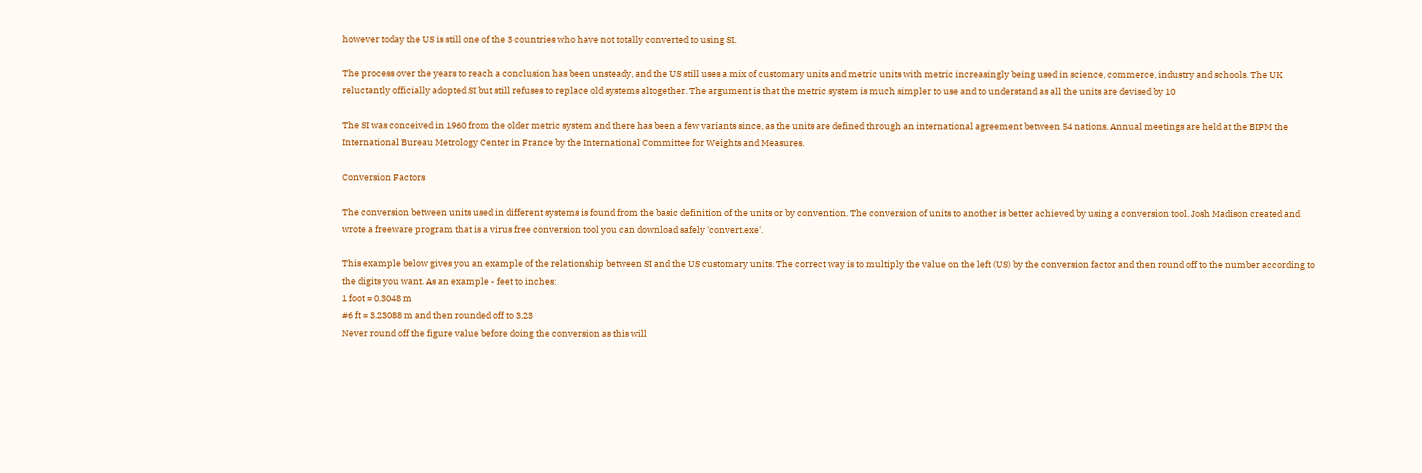however today the US is still one of the 3 countries who have not totally converted to using SI.

The process over the years to reach a conclusion has been unsteady, and the US still uses a mix of customary units and metric units with metric increasingly being used in science, commerce, industry and schools. The UK reluctantly officially adopted SI but still refuses to replace old systems altogether. The argument is that the metric system is much simpler to use and to understand as all the units are devised by 10

The SI was conceived in 1960 from the older metric system and there has been a few variants since, as the units are defined through an international agreement between 54 nations. Annual meetings are held at the BIPM the International Bureau Metrology Center in France by the International Committee for Weights and Measures.

Conversion Factors

The conversion between units used in different systems is found from the basic definition of the units or by convention. The conversion of units to another is better achieved by using a conversion tool. Josh Madison created and wrote a freeware program that is a virus free conversion tool you can download safely 'convert.exe'.

This example below gives you an example of the relationship between SI and the US customary units. The correct way is to multiply the value on the left (US) by the conversion factor and then round off to the number according to the digits you want. As an example - feet to inches:
1 foot = 0.3048 m
#6 ft = 3.23088 m and then rounded off to 3.23
Never round off the figure value before doing the conversion as this will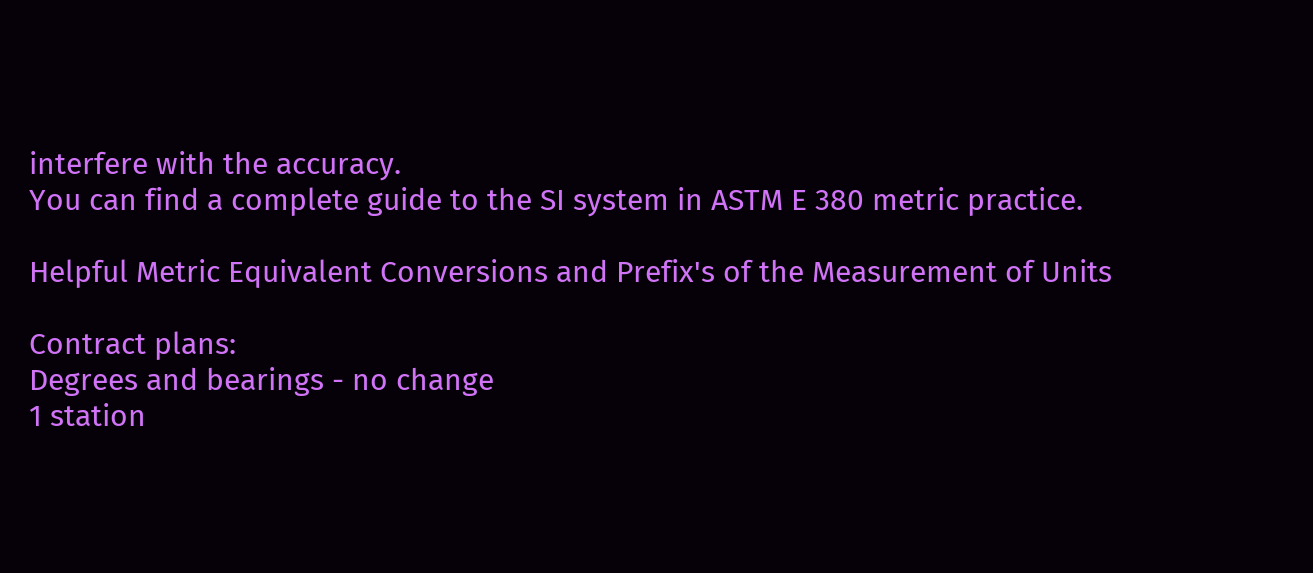interfere with the accuracy.
You can find a complete guide to the SI system in ASTM E 380 metric practice.

Helpful Metric Equivalent Conversions and Prefix's of the Measurement of Units

Contract plans:
Degrees and bearings - no change
1 station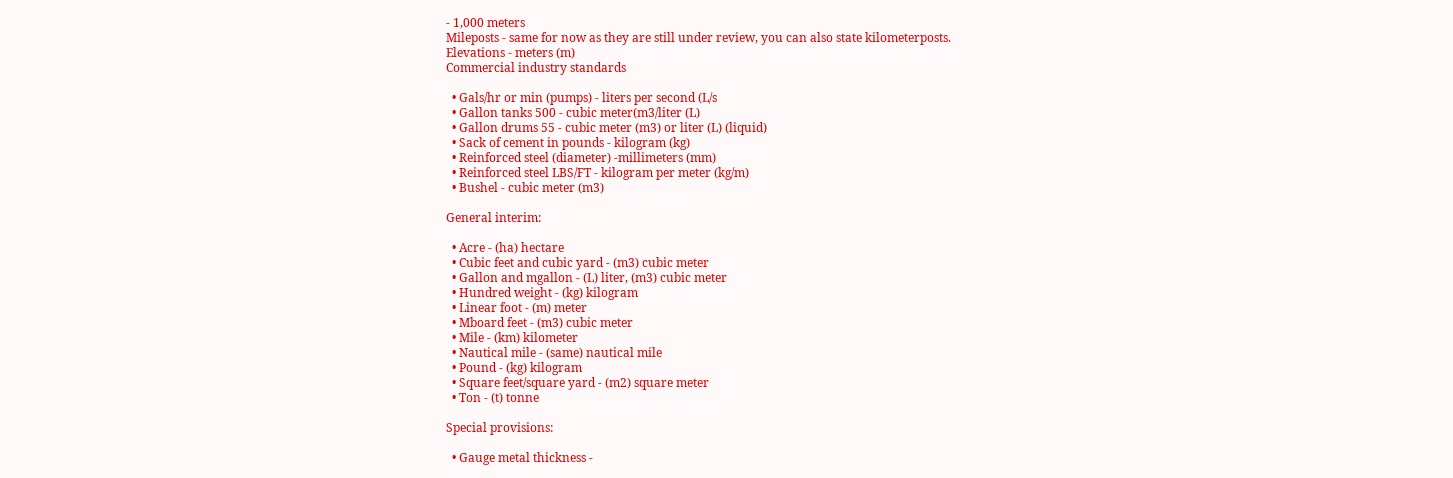- 1,000 meters
Mileposts - same for now as they are still under review, you can also state kilometerposts.
Elevations - meters (m)
Commercial industry standards

  • Gals/hr or min (pumps) - liters per second (L/s
  • Gallon tanks 500 - cubic meter(m3/liter (L)
  • Gallon drums 55 - cubic meter (m3) or liter (L) (liquid)
  • Sack of cement in pounds - kilogram (kg)
  • Reinforced steel (diameter) -millimeters (mm)
  • Reinforced steel LBS/FT - kilogram per meter (kg/m)
  • Bushel - cubic meter (m3)

General interim:

  • Acre - (ha) hectare
  • Cubic feet and cubic yard - (m3) cubic meter
  • Gallon and mgallon - (L) liter, (m3) cubic meter
  • Hundred weight - (kg) kilogram
  • Linear foot - (m) meter
  • Mboard feet - (m3) cubic meter
  • Mile - (km) kilometer
  • Nautical mile - (same) nautical mile
  • Pound - (kg) kilogram
  • Square feet/square yard - (m2) square meter
  • Ton - (t) tonne

Special provisions:

  • Gauge metal thickness -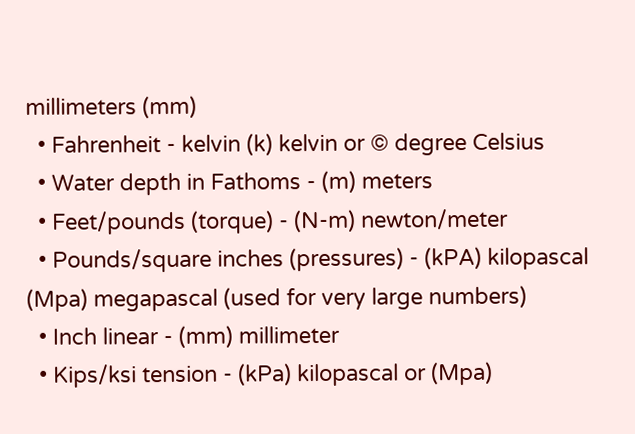millimeters (mm)
  • Fahrenheit - kelvin (k) kelvin or © degree Celsius
  • Water depth in Fathoms - (m) meters
  • Feet/pounds (torque) - (N-m) newton/meter
  • Pounds/square inches (pressures) - (kPA) kilopascal (Mpa) megapascal (used for very large numbers)
  • Inch linear - (mm) millimeter
  • Kips/ksi tension - (kPa) kilopascal or (Mpa)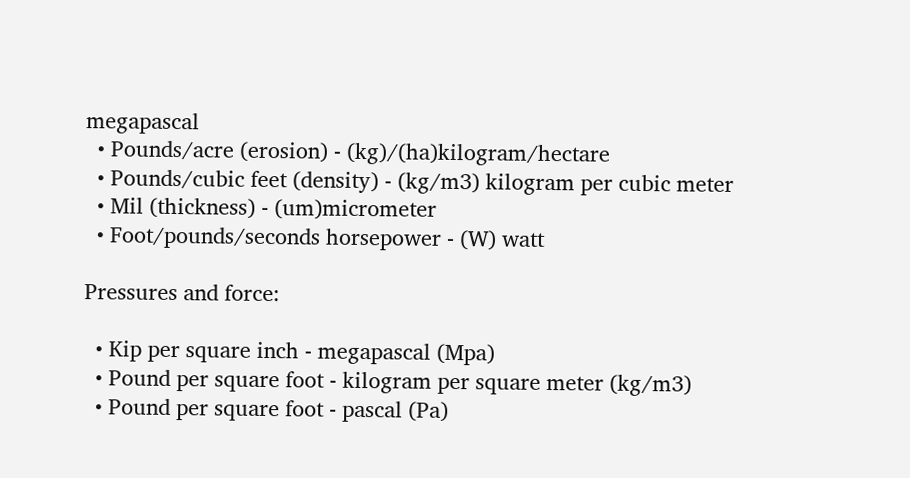megapascal
  • Pounds/acre (erosion) - (kg)/(ha)kilogram/hectare
  • Pounds/cubic feet (density) - (kg/m3) kilogram per cubic meter
  • Mil (thickness) - (um)micrometer
  • Foot/pounds/seconds horsepower - (W) watt

Pressures and force:

  • Kip per square inch - megapascal (Mpa)
  • Pound per square foot - kilogram per square meter (kg/m3)
  • Pound per square foot - pascal (Pa)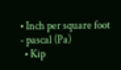• Inch per square foot - pascal (Pa)
  • Kip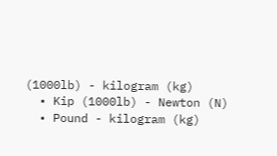(1000lb) - kilogram (kg)
  • Kip (1000lb) - Newton (N)
  • Pound - kilogram (kg)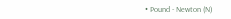• Pound - Newton (N)